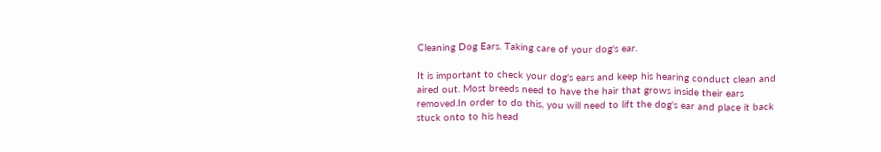Cleaning Dog Ears. Taking care of your dog's ear.

It is important to check your dog's ears and keep his hearing conduct clean and aired out. Most breeds need to have the hair that grows inside their ears removed.In order to do this, you will need to lift the dog's ear and place it back stuck onto to his head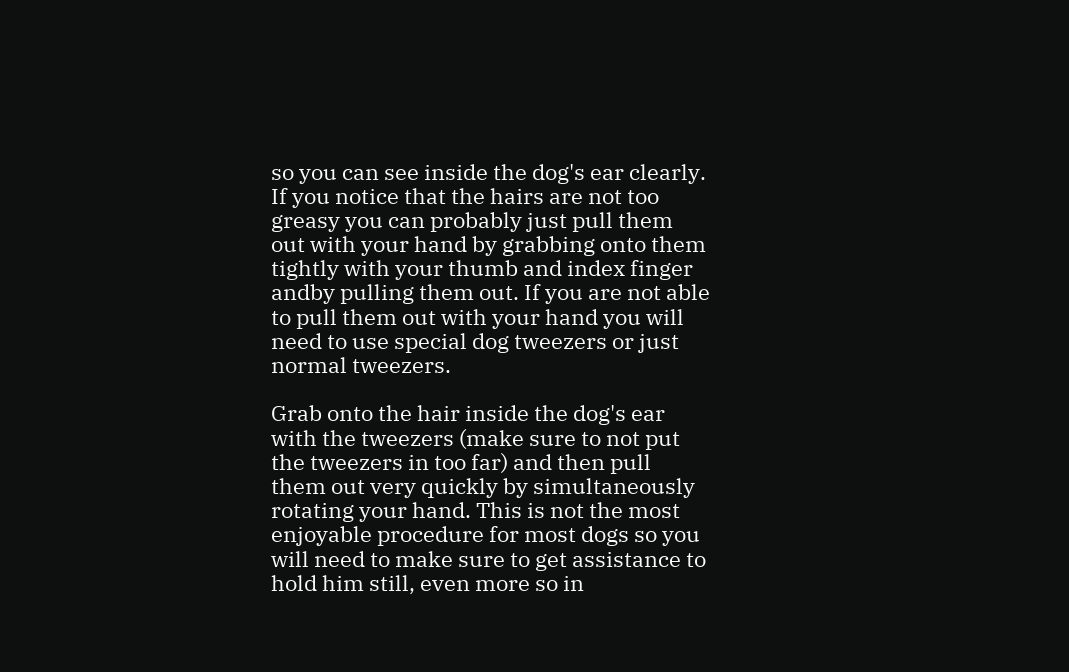so you can see inside the dog's ear clearly. If you notice that the hairs are not too greasy you can probably just pull them out with your hand by grabbing onto them tightly with your thumb and index finger andby pulling them out. If you are not able to pull them out with your hand you will need to use special dog tweezers or just normal tweezers.

Grab onto the hair inside the dog's ear with the tweezers (make sure to not put the tweezers in too far) and then pull them out very quickly by simultaneously rotating your hand. This is not the most enjoyable procedure for most dogs so you will need to make sure to get assistance to hold him still, even more so in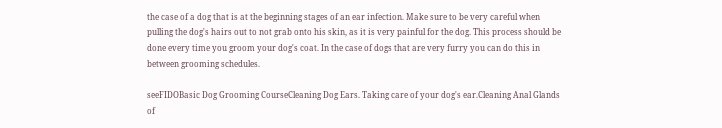the case of a dog that is at the beginning stages of an ear infection. Make sure to be very careful when pulling the dog's hairs out to not grab onto his skin, as it is very painful for the dog. This process should be done every time you groom your dog's coat. In the case of dogs that are very furry you can do this in between grooming schedules.

seeFIDOBasic Dog Grooming CourseCleaning Dog Ears. Taking care of your dog's ear.Cleaning Anal Glands of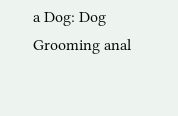a Dog: Dog Grooming anal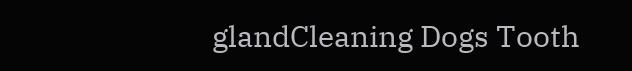glandCleaning Dogs Tooth